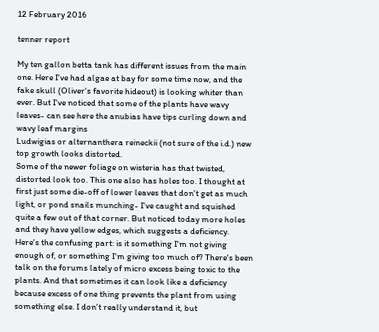12 February 2016

tenner report

My ten gallon betta tank has different issues from the main one. Here I've had algae at bay for some time now, and the fake skull (Oliver's favorite hideout) is looking whiter than ever. But I've noticed that some of the plants have wavy leaves- can see here the anubias have tips curling down and wavy leaf margins
Ludwigias or alternanthera reineckii (not sure of the i.d.) new top growth looks distorted.
Some of the newer foliage on wisteria has that twisted, distorted look too. This one also has holes too. I thought at first just some die-off of lower leaves that don't get as much light, or pond snails munching- I've caught and squished quite a few out of that corner. But noticed today more holes and they have yellow edges, which suggests a deficiency.
Here's the confusing part: is it something I'm not giving enough of, or something I'm giving too much of? There's been talk on the forums lately of micro excess being toxic to the plants. And that sometimes it can look like a deficiency because excess of one thing prevents the plant from using something else. I don't really understand it, but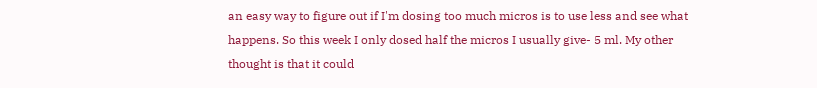an easy way to figure out if I'm dosing too much micros is to use less and see what happens. So this week I only dosed half the micros I usually give- 5 ml. My other thought is that it could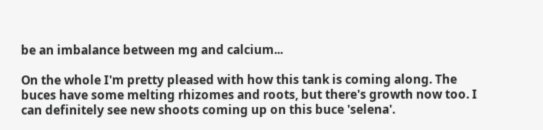be an imbalance between mg and calcium...

On the whole I'm pretty pleased with how this tank is coming along. The buces have some melting rhizomes and roots, but there's growth now too. I can definitely see new shoots coming up on this buce 'selena'.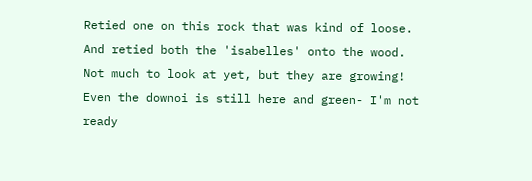Retied one on this rock that was kind of loose.
And retied both the 'isabelles' onto the wood. Not much to look at yet, but they are growing!
Even the downoi is still here and green- I'm not ready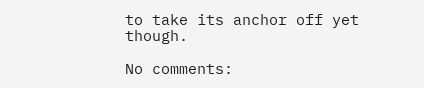to take its anchor off yet though.

No comments: